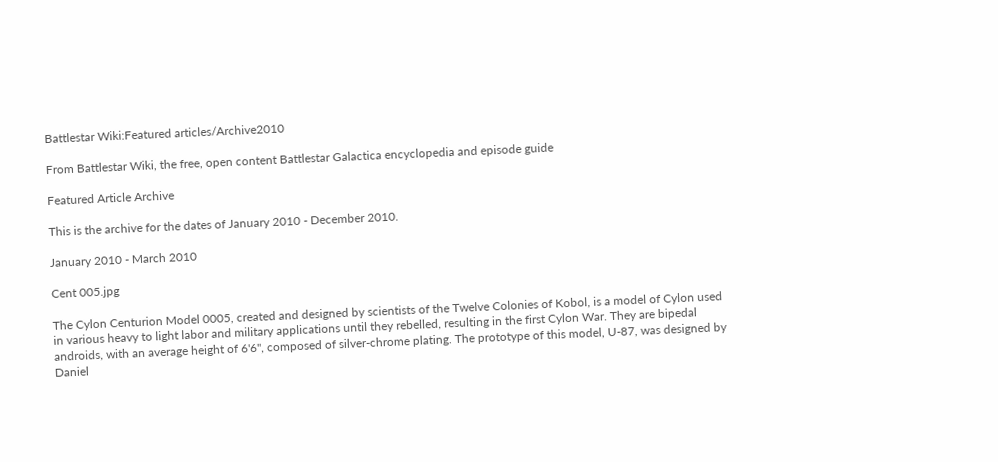Battlestar Wiki:Featured articles/Archive2010

From Battlestar Wiki, the free, open content Battlestar Galactica encyclopedia and episode guide

Featured Article Archive

This is the archive for the dates of January 2010 - December 2010.

January 2010 - March 2010

Cent 005.jpg

The Cylon Centurion Model 0005, created and designed by scientists of the Twelve Colonies of Kobol, is a model of Cylon used in various heavy to light labor and military applications until they rebelled, resulting in the first Cylon War. They are bipedal androids, with an average height of 6'6", composed of silver-chrome plating. The prototype of this model, U-87, was designed by Daniel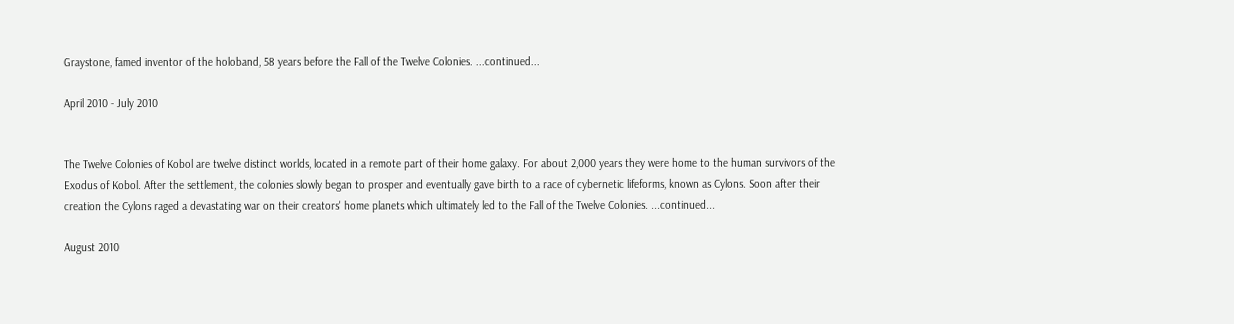Graystone, famed inventor of the holoband, 58 years before the Fall of the Twelve Colonies. ...continued...

April 2010 - July 2010


The Twelve Colonies of Kobol are twelve distinct worlds, located in a remote part of their home galaxy. For about 2,000 years they were home to the human survivors of the Exodus of Kobol. After the settlement, the colonies slowly began to prosper and eventually gave birth to a race of cybernetic lifeforms, known as Cylons. Soon after their creation the Cylons raged a devastating war on their creators' home planets which ultimately led to the Fall of the Twelve Colonies. ...continued...

August 2010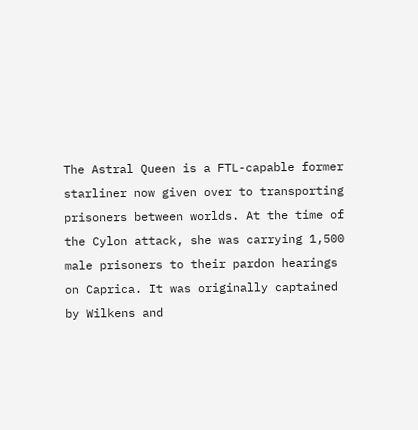The Astral Queen is a FTL-capable former starliner now given over to transporting prisoners between worlds. At the time of the Cylon attack, she was carrying 1,500 male prisoners to their pardon hearings on Caprica. It was originally captained by Wilkens and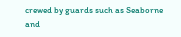crewed by guards such as Seaborne and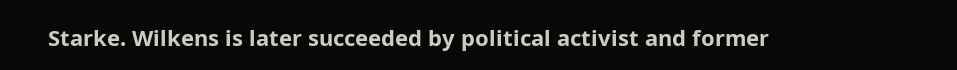Starke. Wilkens is later succeeded by political activist and former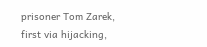prisoner Tom Zarek, first via hijacking,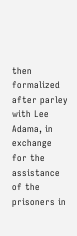then formalized after parley with Lee Adama, in exchange for the assistance of the prisoners in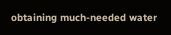obtaining much-needed water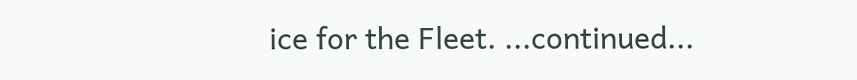ice for the Fleet. ...continued...